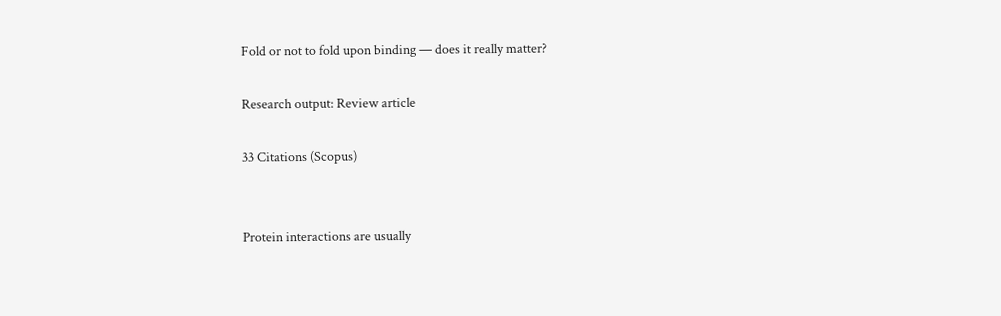Fold or not to fold upon binding — does it really matter?

Research output: Review article

33 Citations (Scopus)


Protein interactions are usually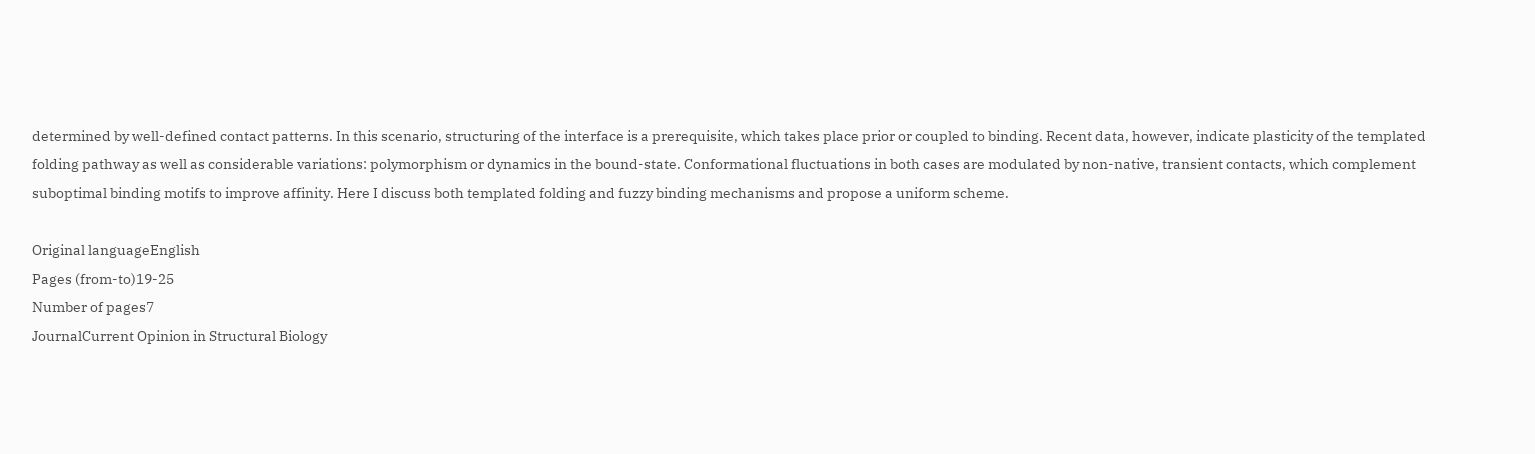determined by well-defined contact patterns. In this scenario, structuring of the interface is a prerequisite, which takes place prior or coupled to binding. Recent data, however, indicate plasticity of the templated folding pathway as well as considerable variations: polymorphism or dynamics in the bound-state. Conformational fluctuations in both cases are modulated by non-native, transient contacts, which complement suboptimal binding motifs to improve affinity. Here I discuss both templated folding and fuzzy binding mechanisms and propose a uniform scheme.

Original languageEnglish
Pages (from-to)19-25
Number of pages7
JournalCurrent Opinion in Structural Biology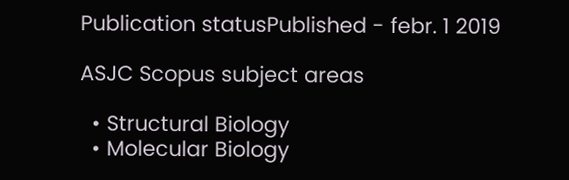Publication statusPublished - febr. 1 2019

ASJC Scopus subject areas

  • Structural Biology
  • Molecular Biology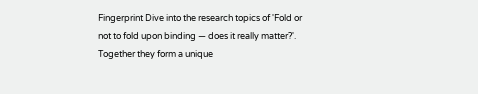Fingerprint Dive into the research topics of 'Fold or not to fold upon binding — does it really matter?'. Together they form a unique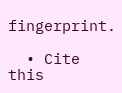fingerprint.

  • Cite this